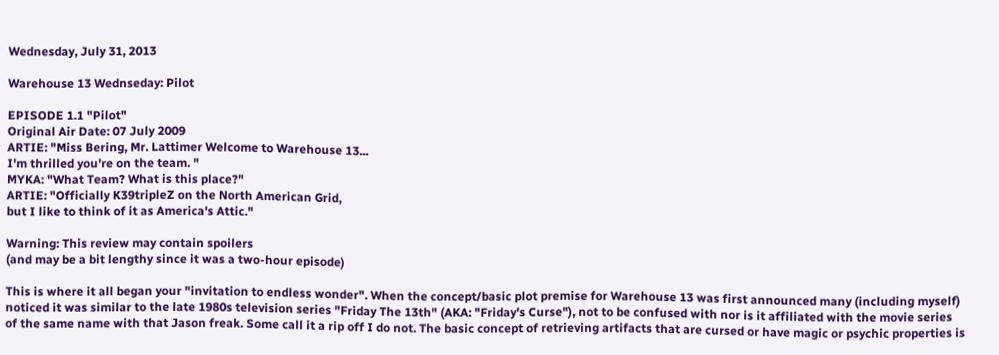Wednesday, July 31, 2013

Warehouse 13 Wednseday: Pilot

EPISODE 1.1 "Pilot"
Original Air Date: 07 July 2009
ARTIE: "Miss Bering, Mr. Lattimer Welcome to Warehouse 13...
I'm thrilled you're on the team. "
MYKA: "What Team? What is this place?"
ARTIE: "Officially K39tripleZ on the North American Grid,
but I like to think of it as America's Attic."

Warning: This review may contain spoilers
(and may be a bit lengthy since it was a two-hour episode)

This is where it all began your "invitation to endless wonder". When the concept/basic plot premise for Warehouse 13 was first announced many (including myself) noticed it was similar to the late 1980s television series "Friday The 13th" (AKA: "Friday's Curse"), not to be confused with nor is it affiliated with the movie series of the same name with that Jason freak. Some call it a rip off I do not. The basic concept of retrieving artifacts that are cursed or have magic or psychic properties is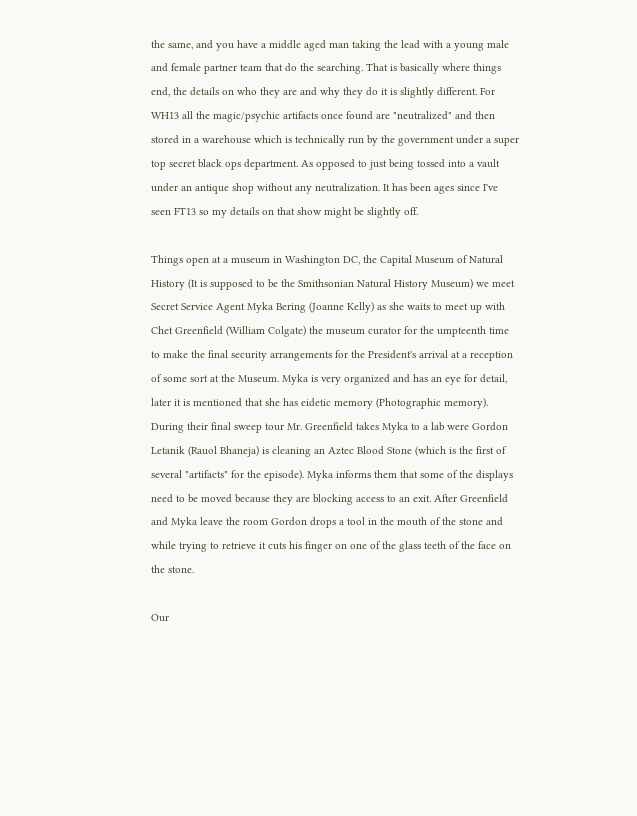the same, and you have a middle aged man taking the lead with a young male and female partner team that do the searching. That is basically where things end, the details on who they are and why they do it is slightly different. For WH13 all the magic/psychic artifacts once found are "neutralized" and then stored in a warehouse which is technically run by the government under a super top secret black ops department. As opposed to just being tossed into a vault under an antique shop without any neutralization. It has been ages since I've seen FT13 so my details on that show might be slightly off.

Things open at a museum in Washington DC, the Capital Museum of Natural History (It is supposed to be the Smithsonian Natural History Museum) we meet Secret Service Agent Myka Bering (Joanne Kelly) as she waits to meet up with Chet Greenfield (William Colgate) the museum curator for the umpteenth time to make the final security arrangements for the President's arrival at a reception of some sort at the Museum. Myka is very organized and has an eye for detail, later it is mentioned that she has eidetic memory (Photographic memory). During their final sweep tour Mr. Greenfield takes Myka to a lab were Gordon Letanik (Rauol Bhaneja) is cleaning an Aztec Blood Stone (which is the first of several "artifacts" for the episode). Myka informs them that some of the displays need to be moved because they are blocking access to an exit. After Greenfield and Myka leave the room Gordon drops a tool in the mouth of the stone and while trying to retrieve it cuts his finger on one of the glass teeth of the face on the stone.

Our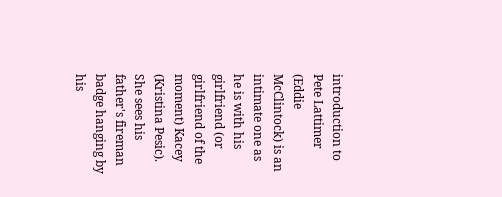introduction to Pete Lattimer (Eddie McClintock) is an intimate one as he is with his girlfriend (or girlfriend of the moment) Kacey (Kristina Pesic). She sees his father's fireman badge hanging by his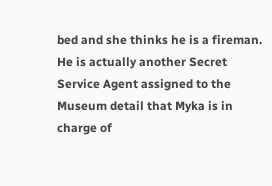bed and she thinks he is a fireman. He is actually another Secret Service Agent assigned to the Museum detail that Myka is in charge of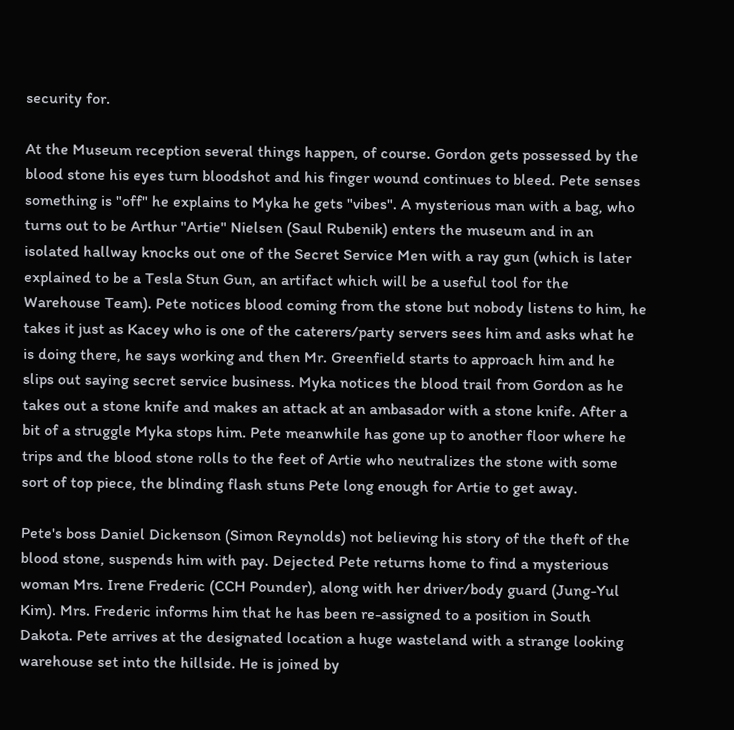security for.

At the Museum reception several things happen, of course. Gordon gets possessed by the blood stone his eyes turn bloodshot and his finger wound continues to bleed. Pete senses something is "off" he explains to Myka he gets "vibes". A mysterious man with a bag, who turns out to be Arthur "Artie" Nielsen (Saul Rubenik) enters the museum and in an isolated hallway knocks out one of the Secret Service Men with a ray gun (which is later explained to be a Tesla Stun Gun, an artifact which will be a useful tool for the Warehouse Team). Pete notices blood coming from the stone but nobody listens to him, he takes it just as Kacey who is one of the caterers/party servers sees him and asks what he is doing there, he says working and then Mr. Greenfield starts to approach him and he slips out saying secret service business. Myka notices the blood trail from Gordon as he takes out a stone knife and makes an attack at an ambasador with a stone knife. After a bit of a struggle Myka stops him. Pete meanwhile has gone up to another floor where he trips and the blood stone rolls to the feet of Artie who neutralizes the stone with some sort of top piece, the blinding flash stuns Pete long enough for Artie to get away.

Pete's boss Daniel Dickenson (Simon Reynolds) not believing his story of the theft of the blood stone, suspends him with pay. Dejected Pete returns home to find a mysterious woman Mrs. Irene Frederic (CCH Pounder), along with her driver/body guard (Jung-Yul Kim). Mrs. Frederic informs him that he has been re-assigned to a position in South Dakota. Pete arrives at the designated location a huge wasteland with a strange looking warehouse set into the hillside. He is joined by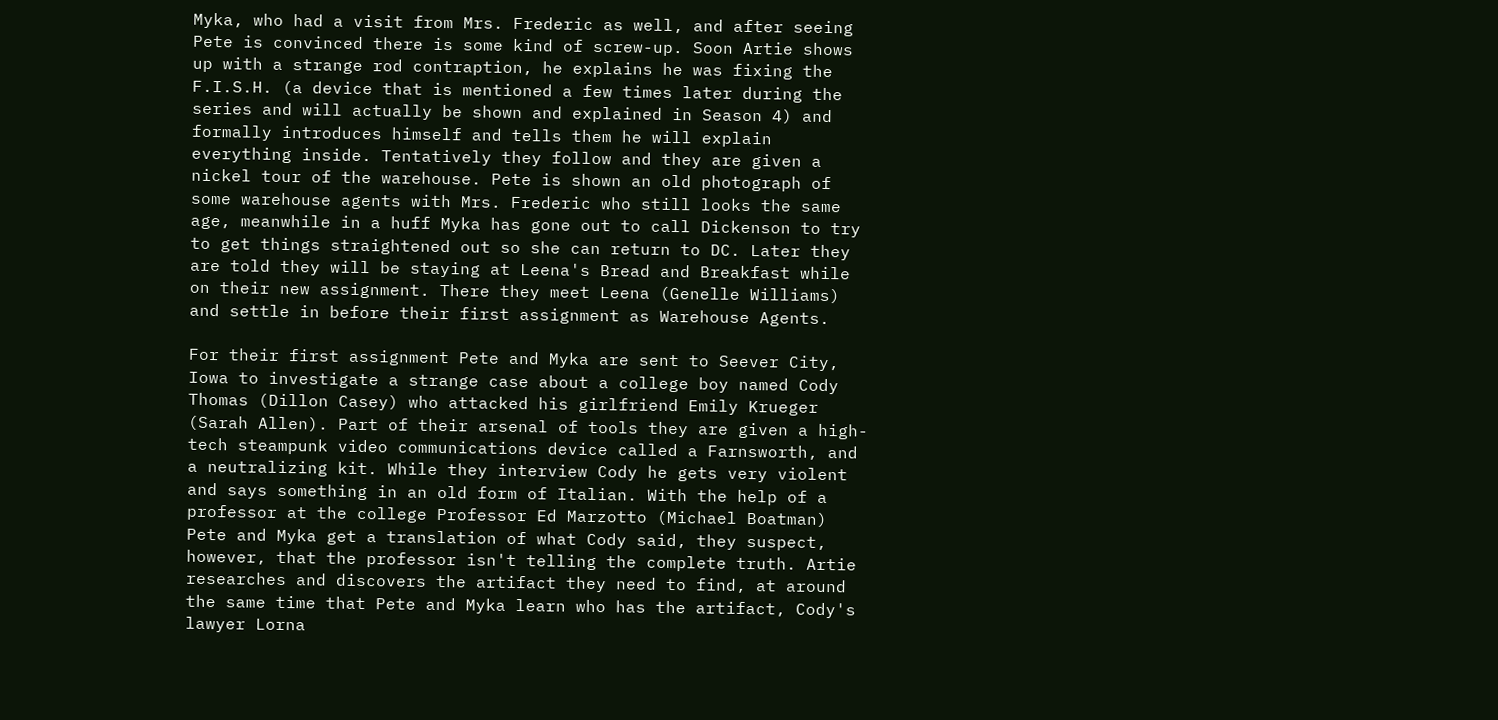Myka, who had a visit from Mrs. Frederic as well, and after seeing Pete is convinced there is some kind of screw-up. Soon Artie shows up with a strange rod contraption, he explains he was fixing the F.I.S.H. (a device that is mentioned a few times later during the series and will actually be shown and explained in Season 4) and formally introduces himself and tells them he will explain everything inside. Tentatively they follow and they are given a nickel tour of the warehouse. Pete is shown an old photograph of some warehouse agents with Mrs. Frederic who still looks the same age, meanwhile in a huff Myka has gone out to call Dickenson to try to get things straightened out so she can return to DC. Later they are told they will be staying at Leena's Bread and Breakfast while on their new assignment. There they meet Leena (Genelle Williams) and settle in before their first assignment as Warehouse Agents.

For their first assignment Pete and Myka are sent to Seever City, Iowa to investigate a strange case about a college boy named Cody Thomas (Dillon Casey) who attacked his girlfriend Emily Krueger (Sarah Allen). Part of their arsenal of tools they are given a high-tech steampunk video communications device called a Farnsworth, and a neutralizing kit. While they interview Cody he gets very violent and says something in an old form of Italian. With the help of a professor at the college Professor Ed Marzotto (Michael Boatman) Pete and Myka get a translation of what Cody said, they suspect, however, that the professor isn't telling the complete truth. Artie researches and discovers the artifact they need to find, at around the same time that Pete and Myka learn who has the artifact, Cody's lawyer Lorna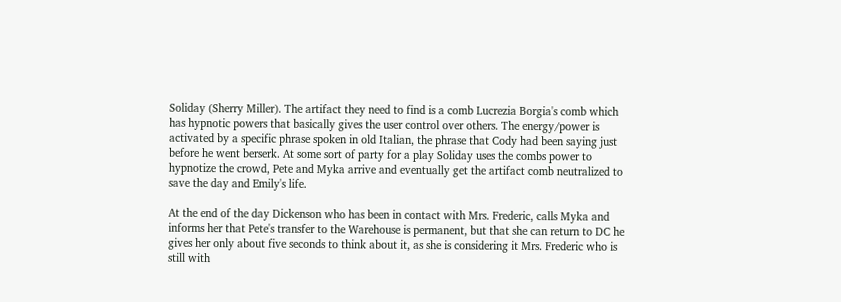Soliday (Sherry Miller). The artifact they need to find is a comb Lucrezia Borgia's comb which has hypnotic powers that basically gives the user control over others. The energy/power is activated by a specific phrase spoken in old Italian, the phrase that Cody had been saying just before he went berserk. At some sort of party for a play Soliday uses the combs power to hypnotize the crowd, Pete and Myka arrive and eventually get the artifact comb neutralized to save the day and Emily's life.

At the end of the day Dickenson who has been in contact with Mrs. Frederic, calls Myka and informs her that Pete's transfer to the Warehouse is permanent, but that she can return to DC he gives her only about five seconds to think about it, as she is considering it Mrs. Frederic who is still with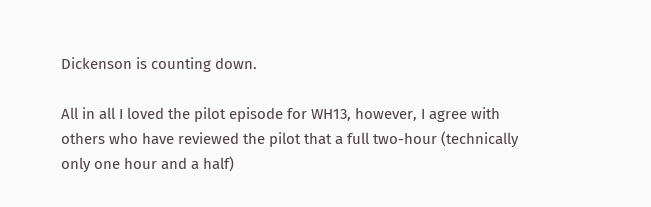Dickenson is counting down.

All in all I loved the pilot episode for WH13, however, I agree with others who have reviewed the pilot that a full two-hour (technically only one hour and a half)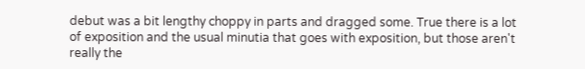debut was a bit lengthy choppy in parts and dragged some. True there is a lot of exposition and the usual minutia that goes with exposition, but those aren't really the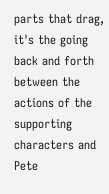parts that drag, it's the going back and forth between the actions of the supporting characters and Pete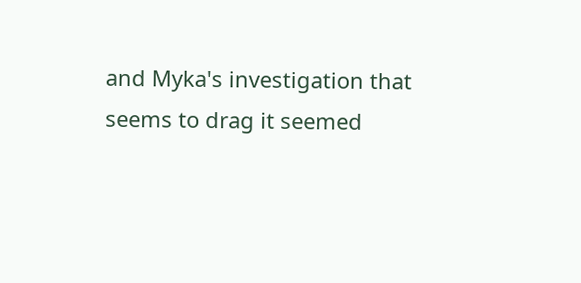and Myka's investigation that seems to drag it seemed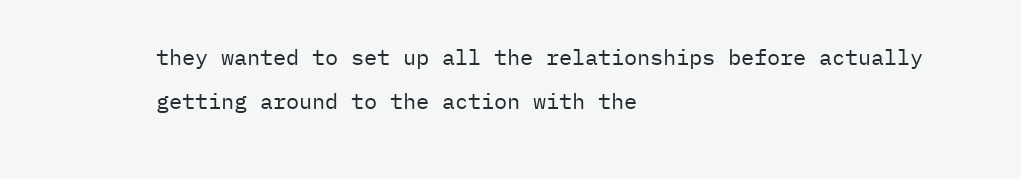they wanted to set up all the relationships before actually getting around to the action with the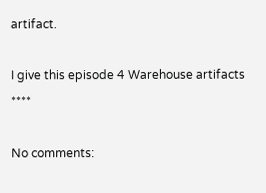artifact.

I give this episode 4 Warehouse artifacts ****

No comments: